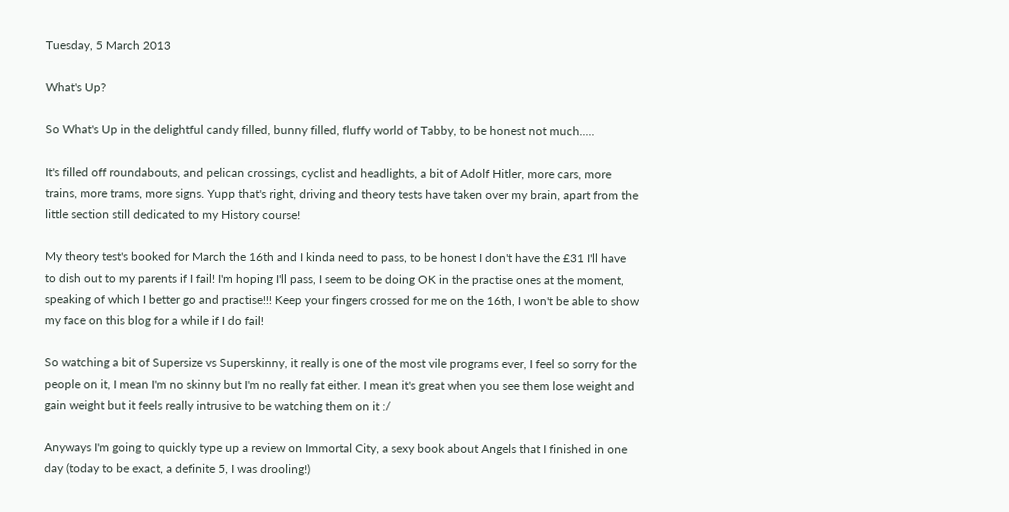Tuesday, 5 March 2013

What's Up?

So What's Up in the delightful candy filled, bunny filled, fluffy world of Tabby, to be honest not much.....

It's filled off roundabouts, and pelican crossings, cyclist and headlights, a bit of Adolf Hitler, more cars, more trains, more trams, more signs. Yupp that's right, driving and theory tests have taken over my brain, apart from the little section still dedicated to my History course!

My theory test's booked for March the 16th and I kinda need to pass, to be honest I don't have the £31 I'll have to dish out to my parents if I fail! I'm hoping I'll pass, I seem to be doing OK in the practise ones at the moment, speaking of which I better go and practise!!! Keep your fingers crossed for me on the 16th, I won't be able to show my face on this blog for a while if I do fail!

So watching a bit of Supersize vs Superskinny, it really is one of the most vile programs ever, I feel so sorry for the people on it, I mean I'm no skinny but I'm no really fat either. I mean it's great when you see them lose weight and gain weight but it feels really intrusive to be watching them on it :/

Anyways I'm going to quickly type up a review on Immortal City, a sexy book about Angels that I finished in one day (today to be exact, a definite 5, I was drooling!)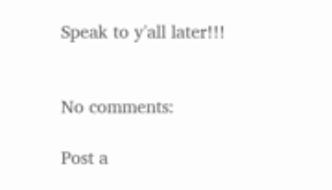Speak to y'all later!!!


No comments:

Post a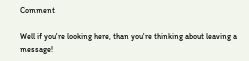Comment

Well if you're looking here, than you're thinking about leaving a message!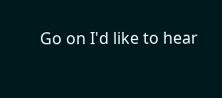Go on I'd like to hear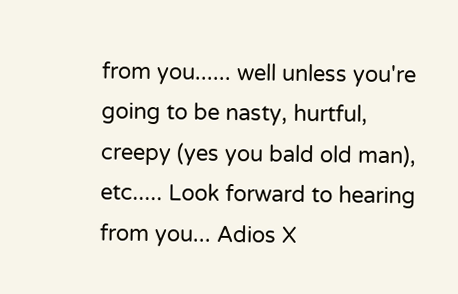from you...... well unless you're going to be nasty, hurtful, creepy (yes you bald old man), etc..... Look forward to hearing from you... Adios X